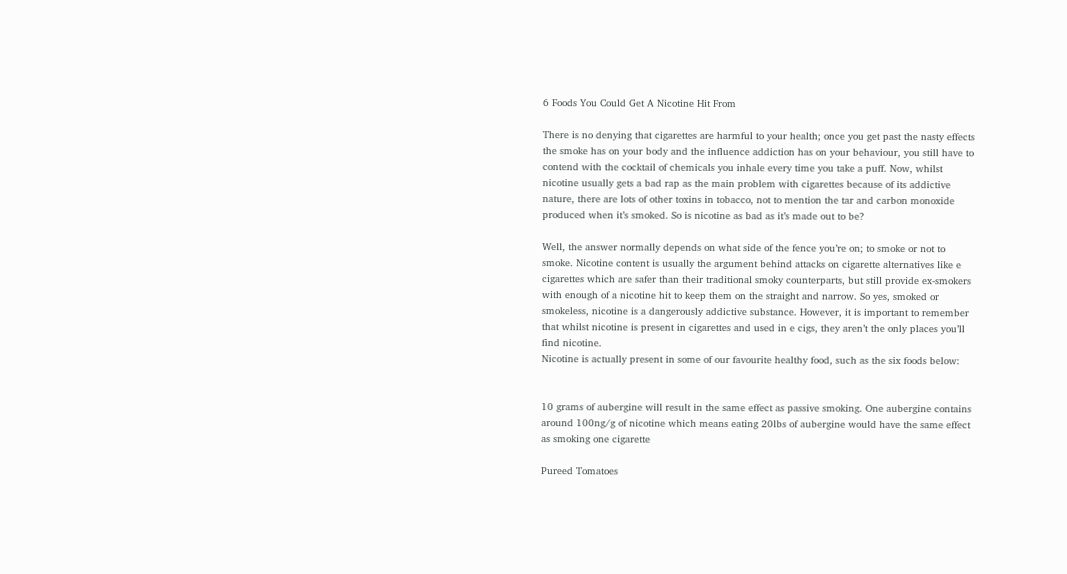6 Foods You Could Get A Nicotine Hit From

There is no denying that cigarettes are harmful to your health; once you get past the nasty effects the smoke has on your body and the influence addiction has on your behaviour, you still have to contend with the cocktail of chemicals you inhale every time you take a puff. Now, whilst nicotine usually gets a bad rap as the main problem with cigarettes because of its addictive nature, there are lots of other toxins in tobacco, not to mention the tar and carbon monoxide produced when it’s smoked. So is nicotine as bad as it’s made out to be?

Well, the answer normally depends on what side of the fence you’re on; to smoke or not to smoke. Nicotine content is usually the argument behind attacks on cigarette alternatives like e cigarettes which are safer than their traditional smoky counterparts, but still provide ex-smokers with enough of a nicotine hit to keep them on the straight and narrow. So yes, smoked or smokeless, nicotine is a dangerously addictive substance. However, it is important to remember that whilst nicotine is present in cigarettes and used in e cigs, they aren’t the only places you’ll find nicotine.
Nicotine is actually present in some of our favourite healthy food, such as the six foods below:


10 grams of aubergine will result in the same effect as passive smoking. One aubergine contains around 100ng/g of nicotine which means eating 20lbs of aubergine would have the same effect as smoking one cigarette

Pureed Tomatoes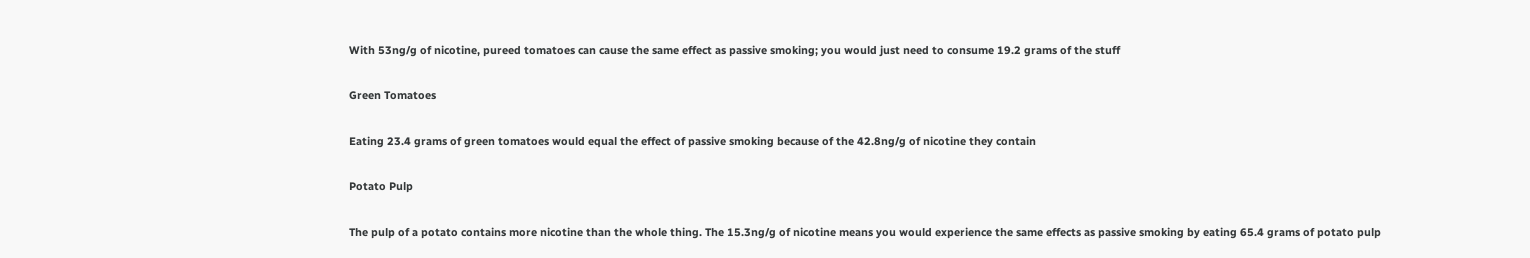With 53ng/g of nicotine, pureed tomatoes can cause the same effect as passive smoking; you would just need to consume 19.2 grams of the stuff

Green Tomatoes

Eating 23.4 grams of green tomatoes would equal the effect of passive smoking because of the 42.8ng/g of nicotine they contain

Potato Pulp

The pulp of a potato contains more nicotine than the whole thing. The 15.3ng/g of nicotine means you would experience the same effects as passive smoking by eating 65.4 grams of potato pulp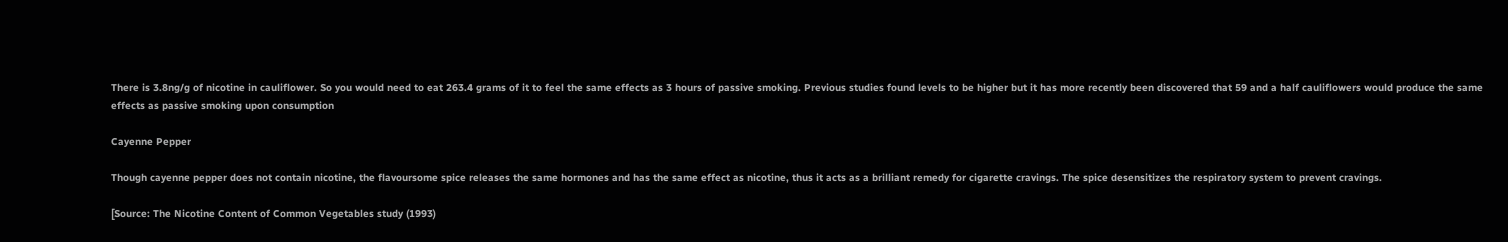There is 3.8ng/g of nicotine in cauliflower. So you would need to eat 263.4 grams of it to feel the same effects as 3 hours of passive smoking. Previous studies found levels to be higher but it has more recently been discovered that 59 and a half cauliflowers would produce the same effects as passive smoking upon consumption

Cayenne Pepper

Though cayenne pepper does not contain nicotine, the flavoursome spice releases the same hormones and has the same effect as nicotine, thus it acts as a brilliant remedy for cigarette cravings. The spice desensitizes the respiratory system to prevent cravings.

[Source: The Nicotine Content of Common Vegetables study (1993)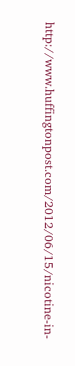http://www.huffingtonpost.com/2012/06/15/nicotine-in-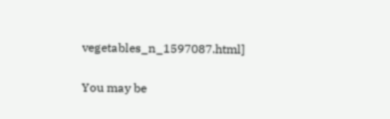vegetables_n_1597087.html]

You may be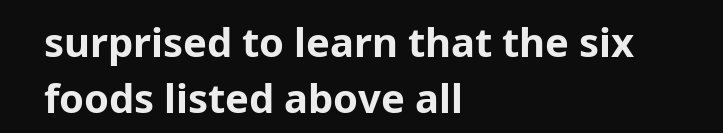surprised to learn that the six foods listed above all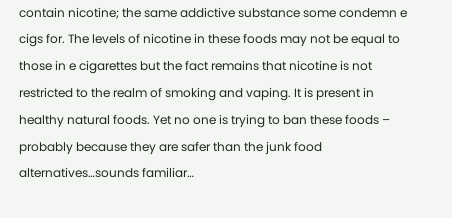contain nicotine; the same addictive substance some condemn e cigs for. The levels of nicotine in these foods may not be equal to those in e cigarettes but the fact remains that nicotine is not restricted to the realm of smoking and vaping. It is present in healthy natural foods. Yet no one is trying to ban these foods – probably because they are safer than the junk food alternatives…sounds familiar…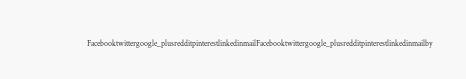Facebooktwittergoogle_plusredditpinterestlinkedinmailFacebooktwittergoogle_plusredditpinterestlinkedinmailby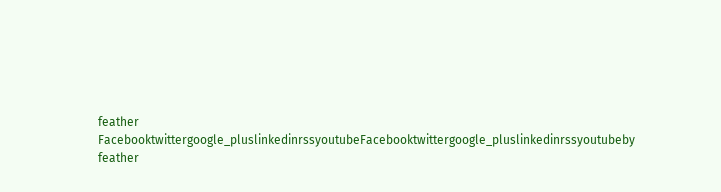feather
Facebooktwittergoogle_pluslinkedinrssyoutubeFacebooktwittergoogle_pluslinkedinrssyoutubeby feather